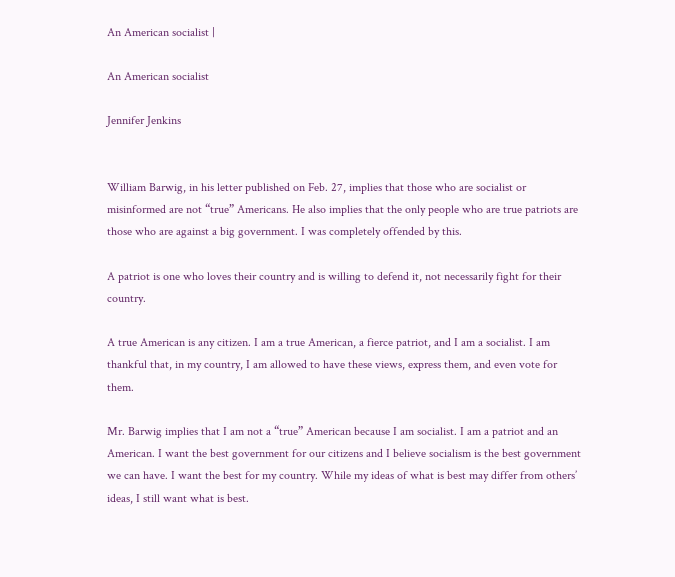An American socialist |

An American socialist

Jennifer Jenkins


William Barwig, in his letter published on Feb. 27, implies that those who are socialist or misinformed are not “true” Americans. He also implies that the only people who are true patriots are those who are against a big government. I was completely offended by this.

A patriot is one who loves their country and is willing to defend it, not necessarily fight for their country.

A true American is any citizen. I am a true American, a fierce patriot, and I am a socialist. I am thankful that, in my country, I am allowed to have these views, express them, and even vote for them.

Mr. Barwig implies that I am not a “true” American because I am socialist. I am a patriot and an American. I want the best government for our citizens and I believe socialism is the best government we can have. I want the best for my country. While my ideas of what is best may differ from others’ ideas, I still want what is best.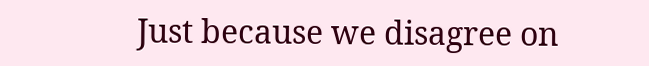Just because we disagree on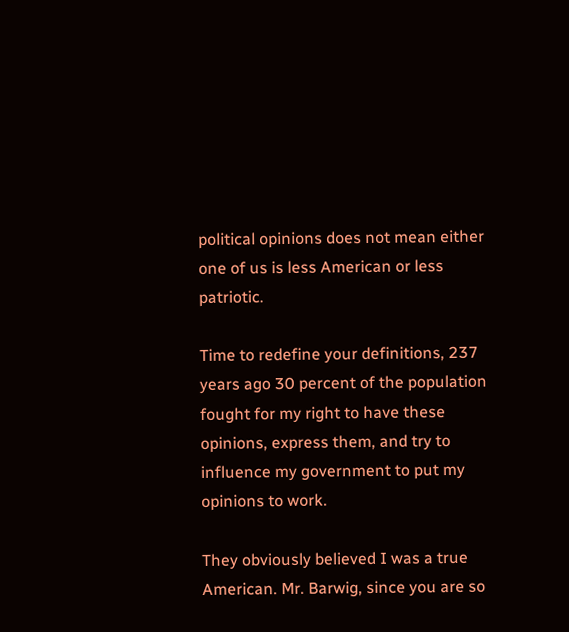political opinions does not mean either one of us is less American or less patriotic.

Time to redefine your definitions, 237 years ago 30 percent of the population fought for my right to have these opinions, express them, and try to influence my government to put my opinions to work.

They obviously believed I was a true American. Mr. Barwig, since you are so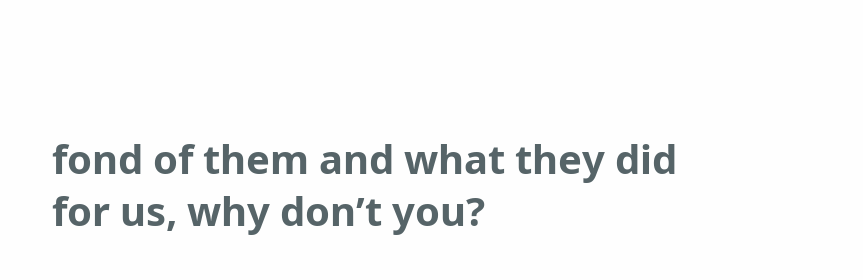fond of them and what they did for us, why don’t you?